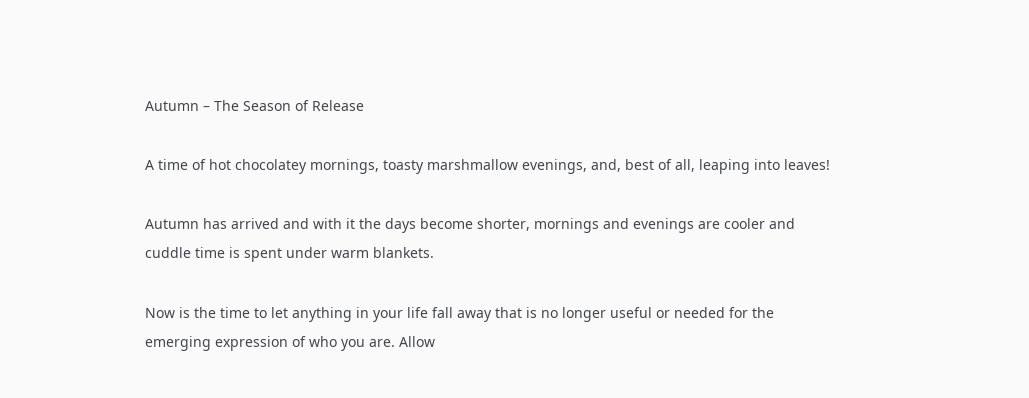Autumn – The Season of Release

A time of hot chocolatey mornings, toasty marshmallow evenings, and, best of all, leaping into leaves!

Autumn has arrived and with it the days become shorter, mornings and evenings are cooler and cuddle time is spent under warm blankets.

Now is the time to let anything in your life fall away that is no longer useful or needed for the emerging expression of who you are. Allow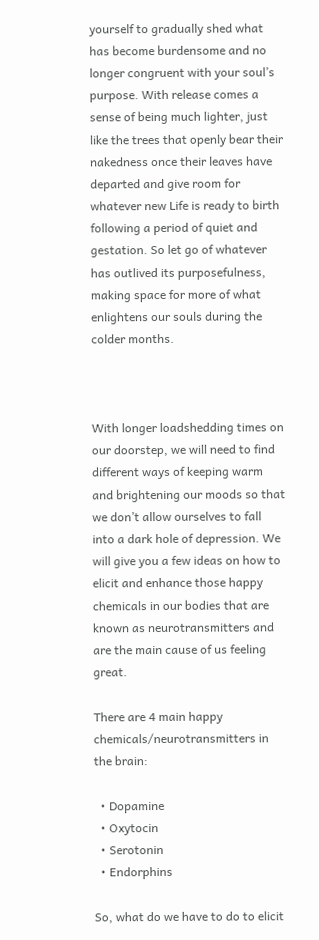yourself to gradually shed what has become burdensome and no longer congruent with your soul’s purpose. With release comes a sense of being much lighter, just like the trees that openly bear their nakedness once their leaves have departed and give room for whatever new Life is ready to birth following a period of quiet and gestation. So let go of whatever has outlived its purposefulness, making space for more of what enlightens our souls during the colder months.



With longer loadshedding times on our doorstep, we will need to find different ways of keeping warm and brightening our moods so that we don’t allow ourselves to fall into a dark hole of depression. We will give you a few ideas on how to elicit and enhance those happy chemicals in our bodies that are known as neurotransmitters and are the main cause of us feeling great.

There are 4 main happy chemicals/neurotransmitters in the brain:

  • Dopamine
  • Oxytocin
  • Serotonin
  • Endorphins

So, what do we have to do to elicit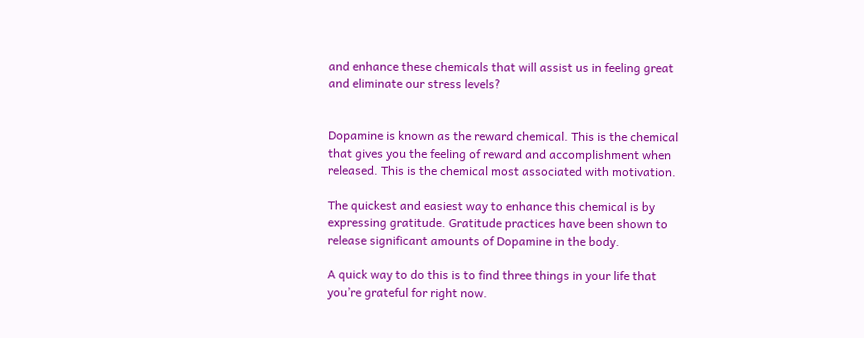and enhance these chemicals that will assist us in feeling great and eliminate our stress levels?


Dopamine is known as the reward chemical. This is the chemical that gives you the feeling of reward and accomplishment when released. This is the chemical most associated with motivation.

The quickest and easiest way to enhance this chemical is by expressing gratitude. Gratitude practices have been shown to release significant amounts of Dopamine in the body.

A quick way to do this is to find three things in your life that you’re grateful for right now.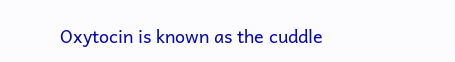Oxytocin is known as the cuddle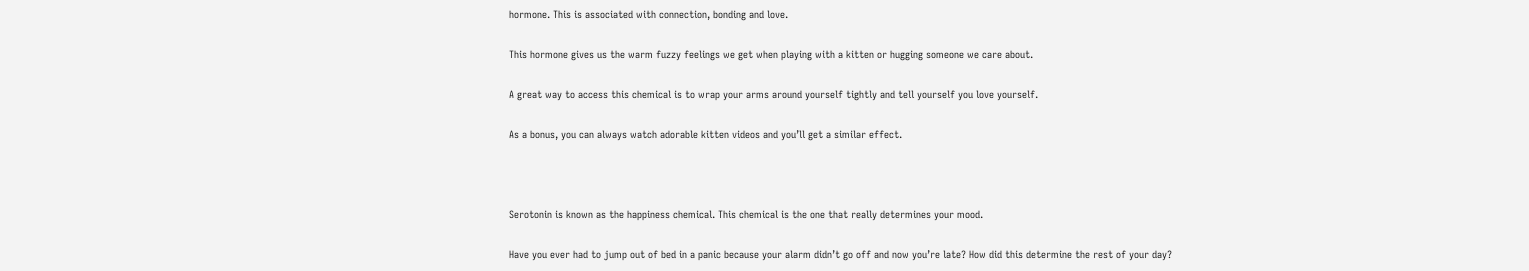hormone. This is associated with connection, bonding and love.

This hormone gives us the warm fuzzy feelings we get when playing with a kitten or hugging someone we care about.

A great way to access this chemical is to wrap your arms around yourself tightly and tell yourself you love yourself.

As a bonus, you can always watch adorable kitten videos and you’ll get a similar effect.



Serotonin is known as the happiness chemical. This chemical is the one that really determines your mood.

Have you ever had to jump out of bed in a panic because your alarm didn’t go off and now you’re late? How did this determine the rest of your day?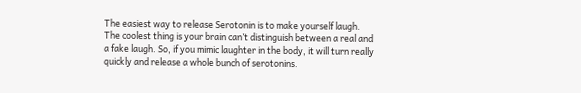The easiest way to release Serotonin is to make yourself laugh. The coolest thing is your brain can’t distinguish between a real and a fake laugh. So, if you mimic laughter in the body, it will turn really quickly and release a whole bunch of serotonins.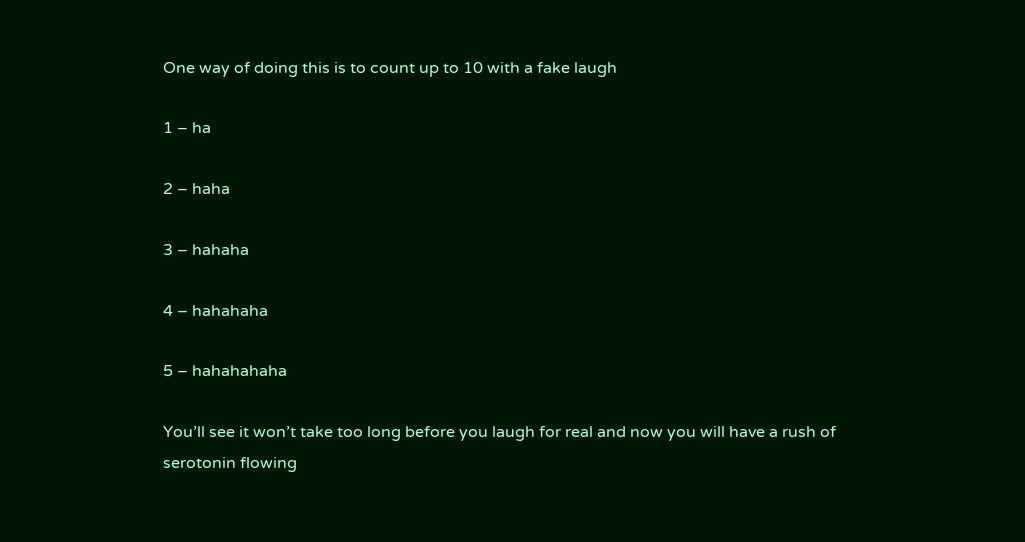One way of doing this is to count up to 10 with a fake laugh

1 – ha

2 – haha

3 – hahaha

4 – hahahaha

5 – hahahahaha

You’ll see it won’t take too long before you laugh for real and now you will have a rush of serotonin flowing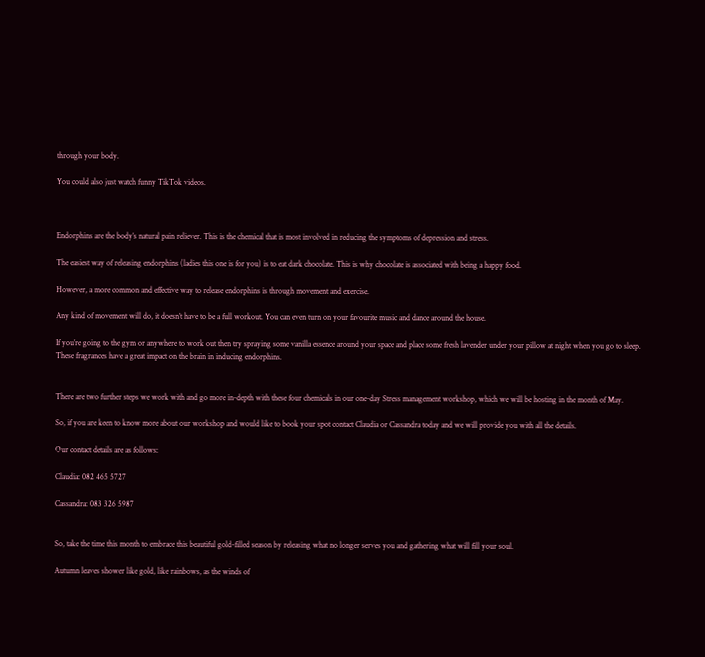through your body.

You could also just watch funny TikTok videos.



Endorphins are the body’s natural pain reliever. This is the chemical that is most involved in reducing the symptoms of depression and stress.

The easiest way of releasing endorphins (ladies this one is for you) is to eat dark chocolate. This is why chocolate is associated with being a happy food.

However, a more common and effective way to release endorphins is through movement and exercise.

Any kind of movement will do, it doesn’t have to be a full workout. You can even turn on your favourite music and dance around the house.

If you’re going to the gym or anywhere to work out then try spraying some vanilla essence around your space and place some fresh lavender under your pillow at night when you go to sleep. These fragrances have a great impact on the brain in inducing endorphins.


There are two further steps we work with and go more in-depth with these four chemicals in our one-day Stress management workshop, which we will be hosting in the month of May.

So, if you are keen to know more about our workshop and would like to book your spot contact Claudia or Cassandra today and we will provide you with all the details.

Our contact details are as follows:

Claudia: 082 465 5727

Cassandra: 083 326 5987


So, take the time this month to embrace this beautiful gold-filled season by releasing what no longer serves you and gathering what will fill your soul.

Autumn leaves shower like gold, like rainbows, as the winds of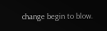change begin to blow.